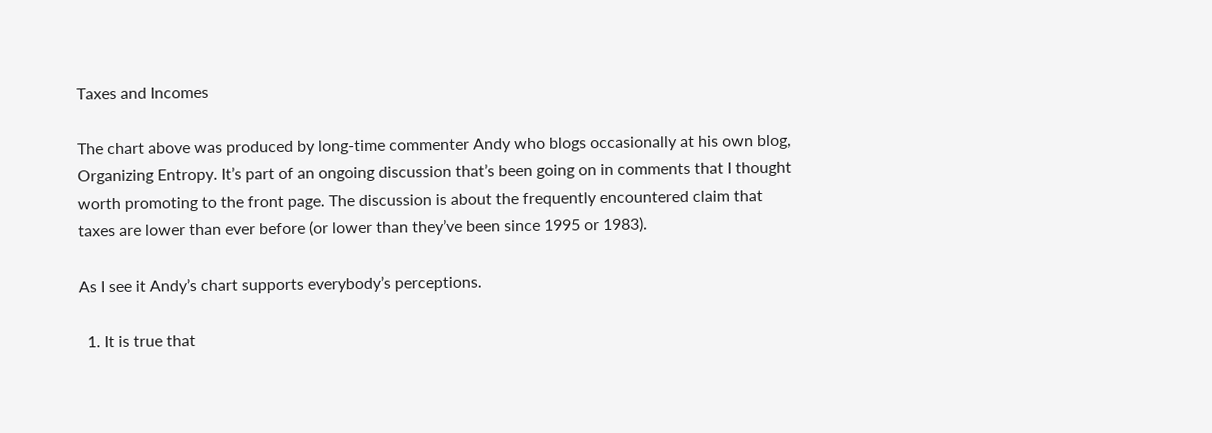Taxes and Incomes

The chart above was produced by long-time commenter Andy who blogs occasionally at his own blog, Organizing Entropy. It’s part of an ongoing discussion that’s been going on in comments that I thought worth promoting to the front page. The discussion is about the frequently encountered claim that taxes are lower than ever before (or lower than they’ve been since 1995 or 1983).

As I see it Andy’s chart supports everybody’s perceptions.

  1. It is true that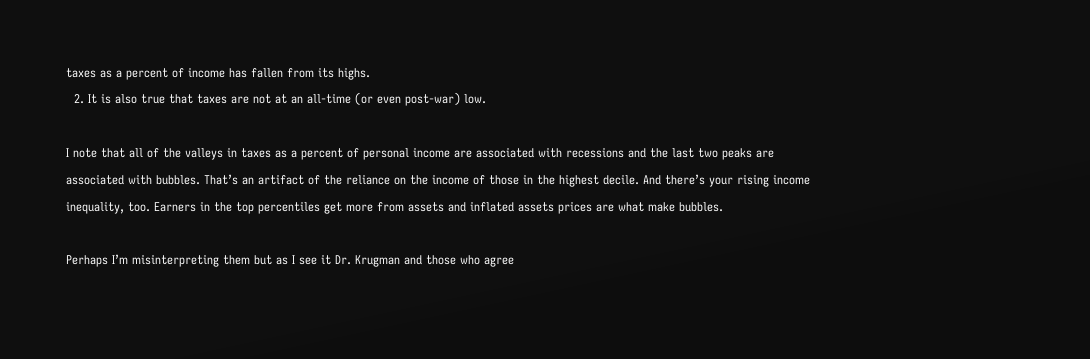taxes as a percent of income has fallen from its highs.
  2. It is also true that taxes are not at an all-time (or even post-war) low.

I note that all of the valleys in taxes as a percent of personal income are associated with recessions and the last two peaks are associated with bubbles. That’s an artifact of the reliance on the income of those in the highest decile. And there’s your rising income inequality, too. Earners in the top percentiles get more from assets and inflated assets prices are what make bubbles.

Perhaps I’m misinterpreting them but as I see it Dr. Krugman and those who agree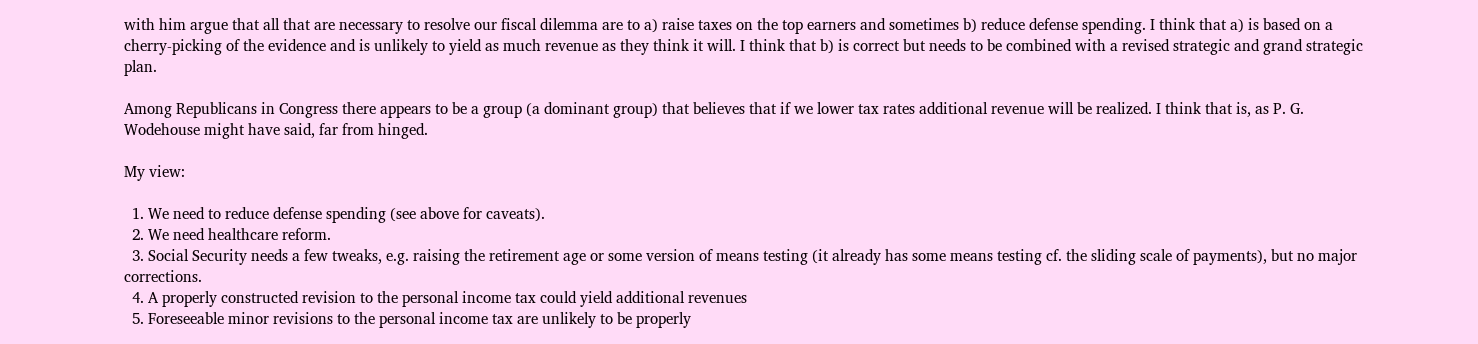with him argue that all that are necessary to resolve our fiscal dilemma are to a) raise taxes on the top earners and sometimes b) reduce defense spending. I think that a) is based on a cherry-picking of the evidence and is unlikely to yield as much revenue as they think it will. I think that b) is correct but needs to be combined with a revised strategic and grand strategic plan.

Among Republicans in Congress there appears to be a group (a dominant group) that believes that if we lower tax rates additional revenue will be realized. I think that is, as P. G. Wodehouse might have said, far from hinged.

My view:

  1. We need to reduce defense spending (see above for caveats).
  2. We need healthcare reform.
  3. Social Security needs a few tweaks, e.g. raising the retirement age or some version of means testing (it already has some means testing cf. the sliding scale of payments), but no major corrections.
  4. A properly constructed revision to the personal income tax could yield additional revenues
  5. Foreseeable minor revisions to the personal income tax are unlikely to be properly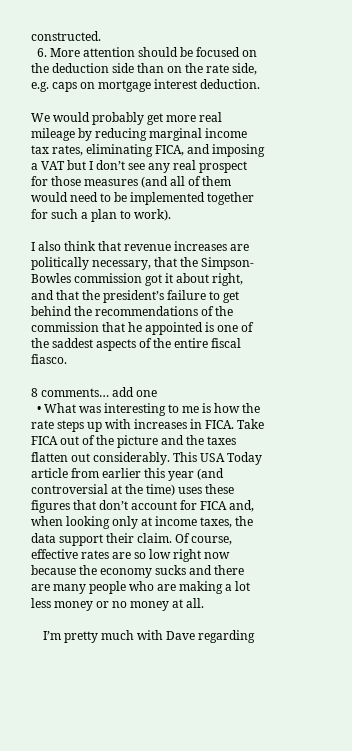constructed.
  6. More attention should be focused on the deduction side than on the rate side, e.g. caps on mortgage interest deduction.

We would probably get more real mileage by reducing marginal income tax rates, eliminating FICA, and imposing a VAT but I don’t see any real prospect for those measures (and all of them would need to be implemented together for such a plan to work).

I also think that revenue increases are politically necessary, that the Simpson-Bowles commission got it about right, and that the president’s failure to get behind the recommendations of the commission that he appointed is one of the saddest aspects of the entire fiscal fiasco.

8 comments… add one
  • What was interesting to me is how the rate steps up with increases in FICA. Take FICA out of the picture and the taxes flatten out considerably. This USA Today article from earlier this year (and controversial at the time) uses these figures that don’t account for FICA and, when looking only at income taxes, the data support their claim. Of course, effective rates are so low right now because the economy sucks and there are many people who are making a lot less money or no money at all.

    I’m pretty much with Dave regarding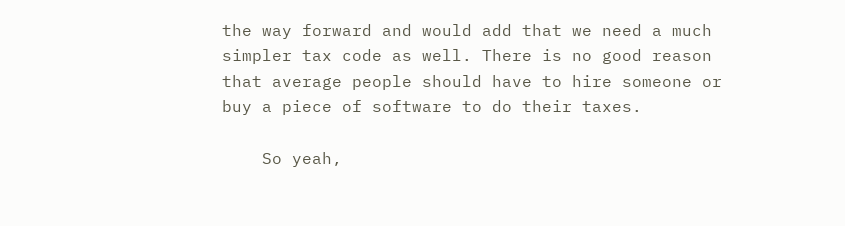the way forward and would add that we need a much simpler tax code as well. There is no good reason that average people should have to hire someone or buy a piece of software to do their taxes.

    So yeah,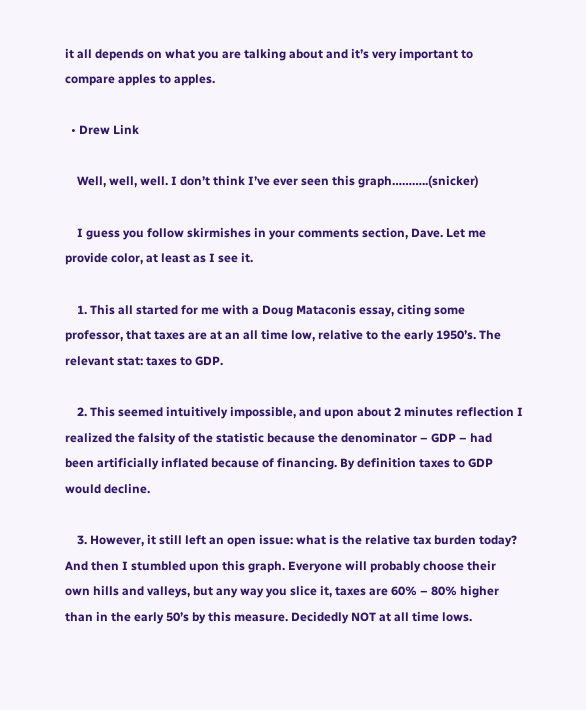it all depends on what you are talking about and it’s very important to compare apples to apples.

  • Drew Link

    Well, well, well. I don’t think I’ve ever seen this graph………..(snicker)

    I guess you follow skirmishes in your comments section, Dave. Let me provide color, at least as I see it.

    1. This all started for me with a Doug Mataconis essay, citing some professor, that taxes are at an all time low, relative to the early 1950’s. The relevant stat: taxes to GDP.

    2. This seemed intuitively impossible, and upon about 2 minutes reflection I realized the falsity of the statistic because the denominator – GDP – had been artificially inflated because of financing. By definition taxes to GDP would decline.

    3. However, it still left an open issue: what is the relative tax burden today? And then I stumbled upon this graph. Everyone will probably choose their own hills and valleys, but any way you slice it, taxes are 60% – 80% higher than in the early 50’s by this measure. Decidedly NOT at all time lows.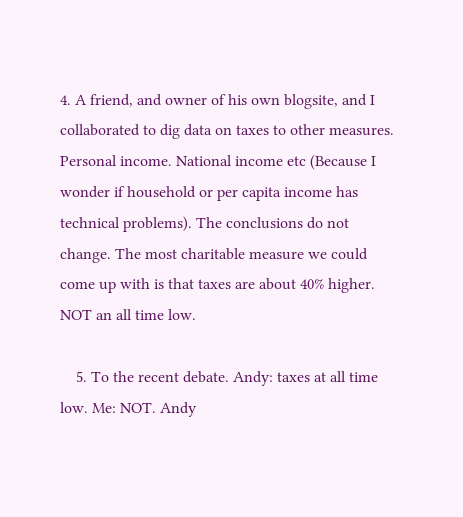4. A friend, and owner of his own blogsite, and I collaborated to dig data on taxes to other measures. Personal income. National income etc (Because I wonder if household or per capita income has technical problems). The conclusions do not change. The most charitable measure we could come up with is that taxes are about 40% higher. NOT an all time low.

    5. To the recent debate. Andy: taxes at all time low. Me: NOT. Andy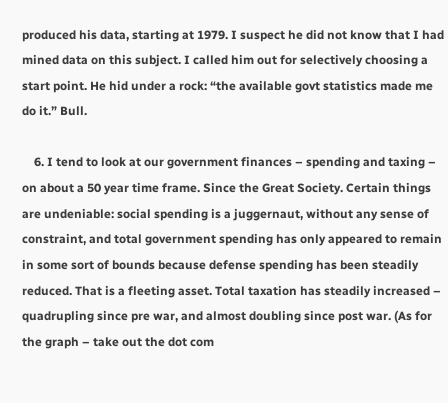produced his data, starting at 1979. I suspect he did not know that I had mined data on this subject. I called him out for selectively choosing a start point. He hid under a rock: “the available govt statistics made me do it.” Bull.

    6. I tend to look at our government finances – spending and taxing – on about a 50 year time frame. Since the Great Society. Certain things are undeniable: social spending is a juggernaut, without any sense of constraint, and total government spending has only appeared to remain in some sort of bounds because defense spending has been steadily reduced. That is a fleeting asset. Total taxation has steadily increased – quadrupling since pre war, and almost doubling since post war. (As for the graph – take out the dot com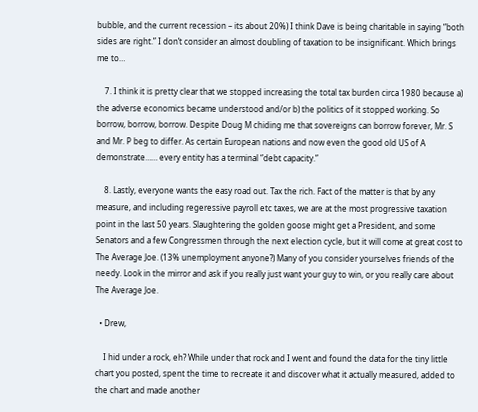bubble, and the current recession – its about 20%) I think Dave is being charitable in saying “both sides are right.” I don’t consider an almost doubling of taxation to be insignificant. Which brings me to…

    7. I think it is pretty clear that we stopped increasing the total tax burden circa 1980 because a) the adverse economics became understood and/or b) the politics of it stopped working. So borrow, borrow, borrow. Despite Doug M chiding me that sovereigns can borrow forever, Mr. S and Mr. P beg to differ. As certain European nations and now even the good old US of A demonstrate…… every entity has a terminal “debt capacity.”

    8. Lastly, everyone wants the easy road out. Tax the rich. Fact of the matter is that by any measure, and including regeressive payroll etc taxes, we are at the most progressive taxation point in the last 50 years. Slaughtering the golden goose might get a President, and some Senators and a few Congressmen through the next election cycle, but it will come at great cost to The Average Joe. (13% unemployment anyone?) Many of you consider yourselves friends of the needy. Look in the mirror and ask if you really just want your guy to win, or you really care about The Average Joe.

  • Drew,

    I hid under a rock, eh? While under that rock and I went and found the data for the tiny little chart you posted, spent the time to recreate it and discover what it actually measured, added to the chart and made another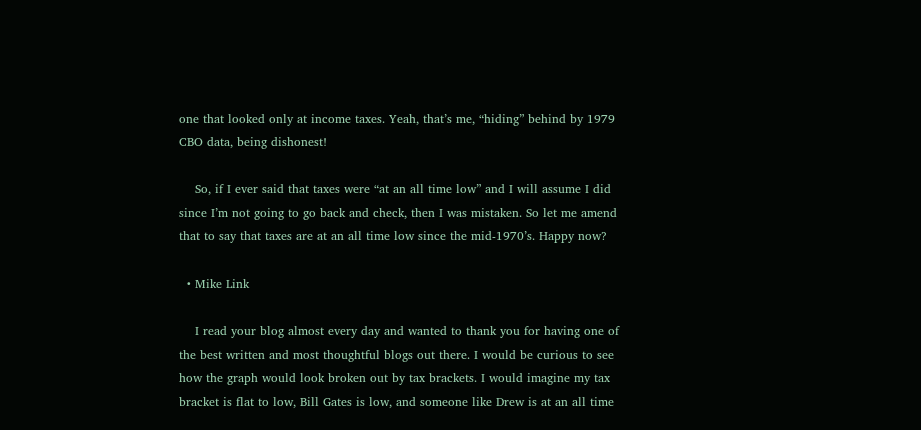one that looked only at income taxes. Yeah, that’s me, “hiding” behind by 1979 CBO data, being dishonest!

    So, if I ever said that taxes were “at an all time low” and I will assume I did since I’m not going to go back and check, then I was mistaken. So let me amend that to say that taxes are at an all time low since the mid-1970’s. Happy now?

  • Mike Link

    I read your blog almost every day and wanted to thank you for having one of the best written and most thoughtful blogs out there. I would be curious to see how the graph would look broken out by tax brackets. I would imagine my tax bracket is flat to low, Bill Gates is low, and someone like Drew is at an all time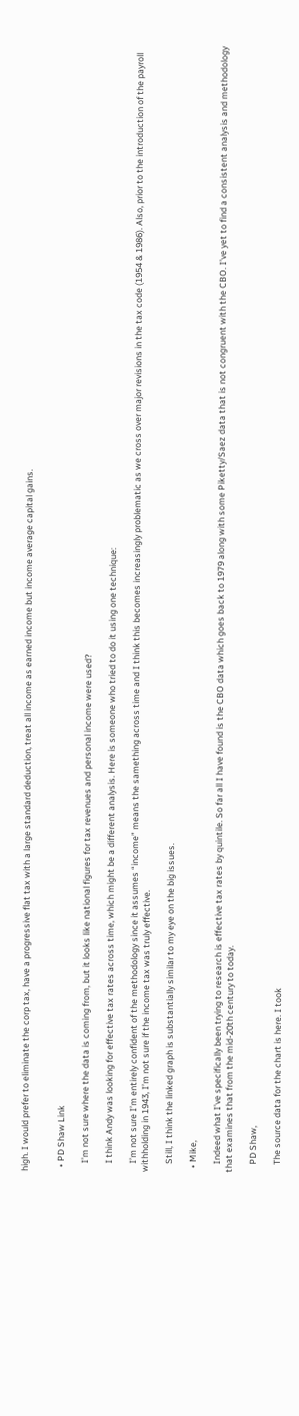high. I would prefer to eliminate the corp tax, have a progressive flat tax with a large standard deduction, treat all income as earned income but income average capital gains.


  • PD Shaw Link

    I’m not sure where the data is coming from, but it looks like national figures for tax revenues and personal income were used?

    I think Andy was looking for effective tax rates across time, which might be a different analysis. Here is someone who tried to do it using one technique:

    I’m not sure I’m entirely confident of the methodology since it assumes “income” means the samething across time and I think this becomes increasingly problematic as we cross over major revisions in the tax code (1954 & 1986). Also, prior to the introduction of the payroll withholding in 1943, I’m not sure if the income tax was truly effective.

    Still, I think the linked graph is substantially similar to my eye on the big issues.

  • Mike,

    Indeed what I’ve specifically been trying to research is effective tax rates by quintile. So far all I have found is the CBO data which goes back to 1979 along with some Piketty/Saez data that is not congruent with the CBO. I’ve yet to find a consistent analysis and methodology that examines that from the mid-20th century to today.

    PD Shaw,

    The source data for the chart is here. I took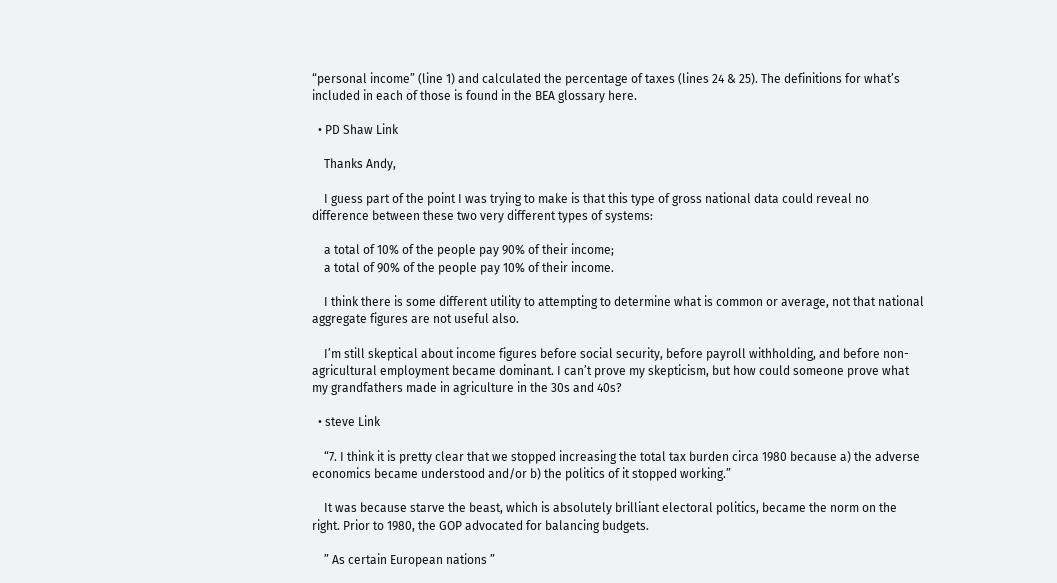“personal income” (line 1) and calculated the percentage of taxes (lines 24 & 25). The definitions for what’s included in each of those is found in the BEA glossary here.

  • PD Shaw Link

    Thanks Andy,

    I guess part of the point I was trying to make is that this type of gross national data could reveal no difference between these two very different types of systems:

    a total of 10% of the people pay 90% of their income;
    a total of 90% of the people pay 10% of their income.

    I think there is some different utility to attempting to determine what is common or average, not that national aggregate figures are not useful also.

    I’m still skeptical about income figures before social security, before payroll withholding, and before non-agricultural employment became dominant. I can’t prove my skepticism, but how could someone prove what my grandfathers made in agriculture in the 30s and 40s?

  • steve Link

    “7. I think it is pretty clear that we stopped increasing the total tax burden circa 1980 because a) the adverse economics became understood and/or b) the politics of it stopped working.”

    It was because starve the beast, which is absolutely brilliant electoral politics, became the norm on the right. Prior to 1980, the GOP advocated for balancing budgets.

    ” As certain European nations ”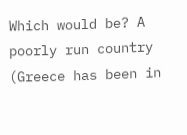Which would be? A poorly run country (Greece has been in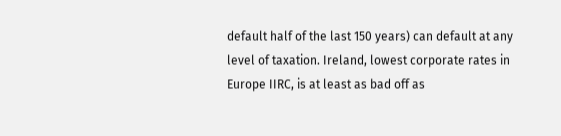default half of the last 150 years) can default at any level of taxation. Ireland, lowest corporate rates in Europe IIRC, is at least as bad off as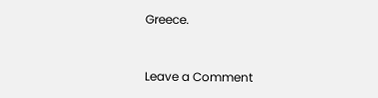Greece.


Leave a Comment